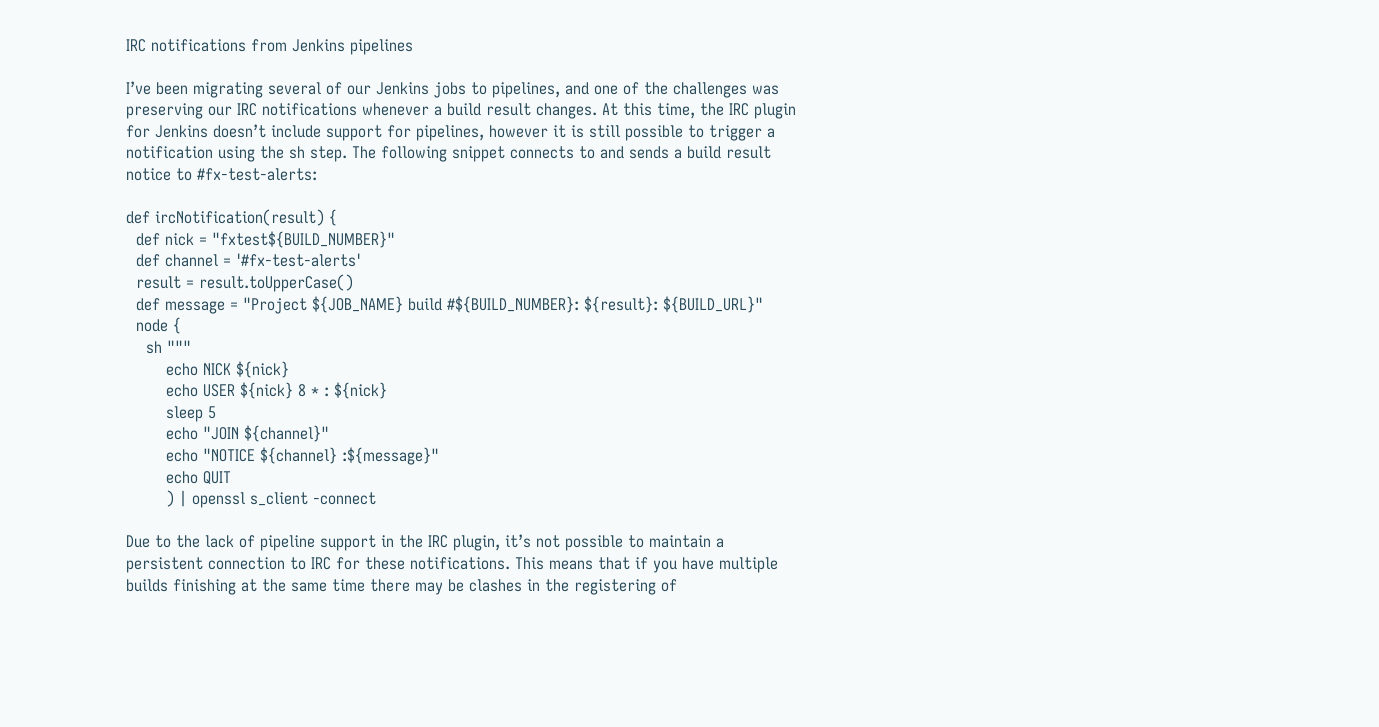IRC notifications from Jenkins pipelines

I’ve been migrating several of our Jenkins jobs to pipelines, and one of the challenges was preserving our IRC notifications whenever a build result changes. At this time, the IRC plugin for Jenkins doesn’t include support for pipelines, however it is still possible to trigger a notification using the sh step. The following snippet connects to and sends a build result notice to #fx-test-alerts:

def ircNotification(result) {
  def nick = "fxtest${BUILD_NUMBER}"
  def channel = '#fx-test-alerts'
  result = result.toUpperCase()
  def message = "Project ${JOB_NAME} build #${BUILD_NUMBER}: ${result}: ${BUILD_URL}"
  node {
    sh """
        echo NICK ${nick}
        echo USER ${nick} 8 * : ${nick}
        sleep 5
        echo "JOIN ${channel}"
        echo "NOTICE ${channel} :${message}"
        echo QUIT
        ) | openssl s_client -connect

Due to the lack of pipeline support in the IRC plugin, it’s not possible to maintain a persistent connection to IRC for these notifications. This means that if you have multiple builds finishing at the same time there may be clashes in the registering of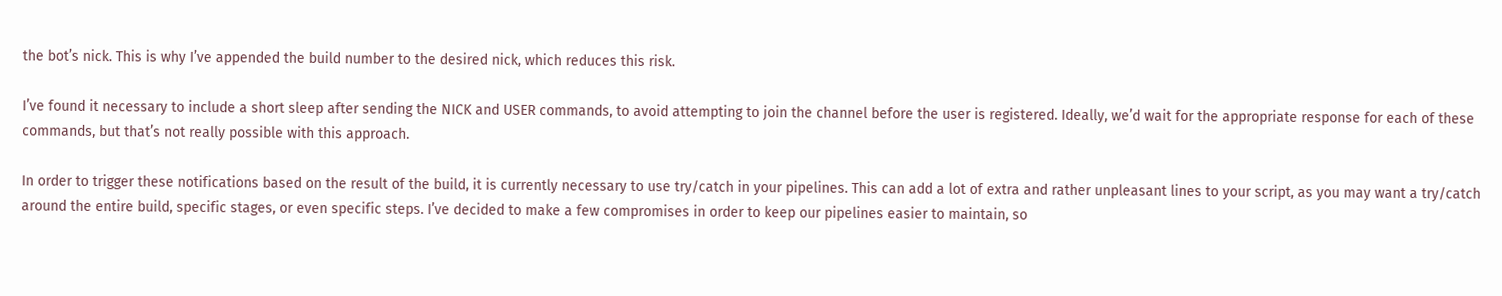the bot’s nick. This is why I’ve appended the build number to the desired nick, which reduces this risk.

I’ve found it necessary to include a short sleep after sending the NICK and USER commands, to avoid attempting to join the channel before the user is registered. Ideally, we’d wait for the appropriate response for each of these commands, but that’s not really possible with this approach.

In order to trigger these notifications based on the result of the build, it is currently necessary to use try/catch in your pipelines. This can add a lot of extra and rather unpleasant lines to your script, as you may want a try/catch around the entire build, specific stages, or even specific steps. I’ve decided to make a few compromises in order to keep our pipelines easier to maintain, so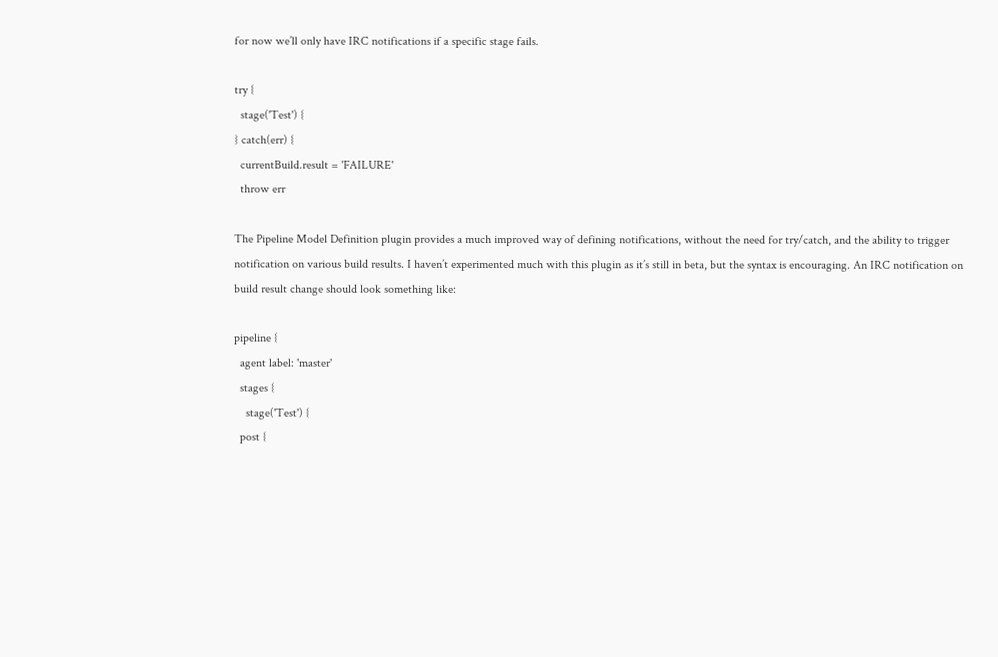for now we’ll only have IRC notifications if a specific stage fails.

try {
  stage('Test') {
} catch(err) {
  currentBuild.result = 'FAILURE'
  throw err

The Pipeline Model Definition plugin provides a much improved way of defining notifications, without the need for try/catch, and the ability to trigger notification on various build results. I haven’t experimented much with this plugin as it’s still in beta, but the syntax is encouraging. An IRC notification on build result change should look something like:

pipeline {
  agent label: 'master'
  stages {
    stage('Test') {
  post {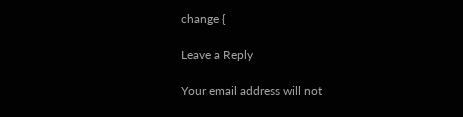change {

Leave a Reply

Your email address will not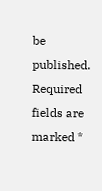be published. Required fields are marked *